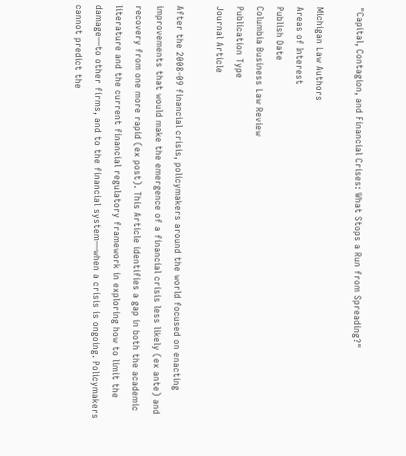"Capital, Contagion, and Financial Crises: What Stops a Run from Spreading?"

Michigan Law Authors
Areas of Interest
Publish Date
Columbia Business Law Review
Publication Type
Journal Article

After the 2008-09 financial crisis, policymakers around the world focused on enacting improvements that would make the emergence of a financial crisis less likely (ex ante) and recovery from one more rapid (ex post). This Article identifies a gap in both the academic literature and the current financial regulatory framework in exploring how to limit the damage—to other firms, and to the financial system—when a crisis is ongoing. Policymakers cannot predict the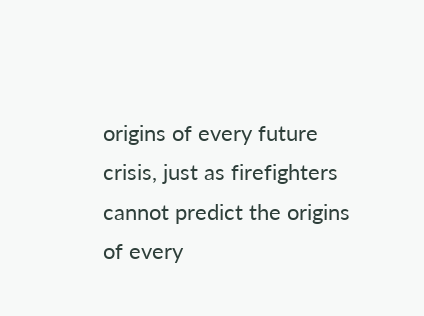origins of every future crisis, just as firefighters cannot predict the origins of every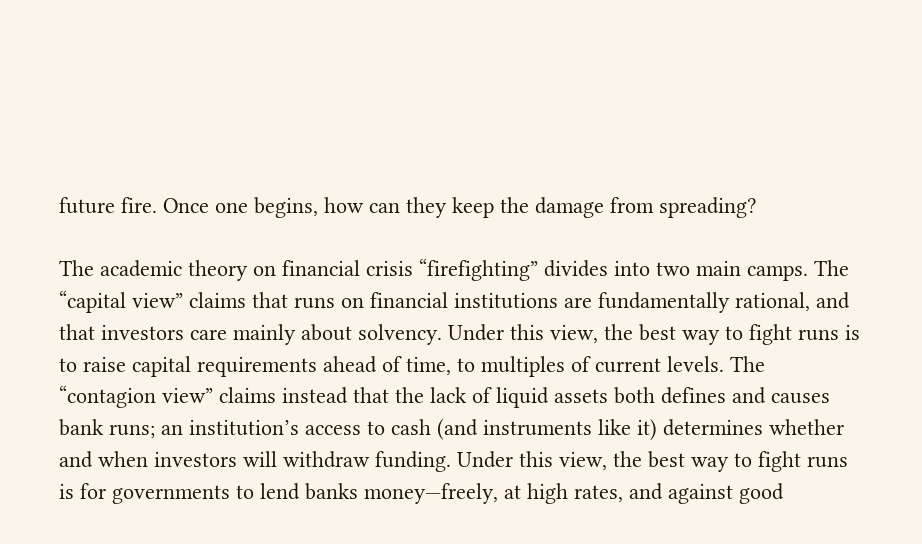future fire. Once one begins, how can they keep the damage from spreading?

The academic theory on financial crisis “firefighting” divides into two main camps. The “capital view” claims that runs on financial institutions are fundamentally rational, and that investors care mainly about solvency. Under this view, the best way to fight runs is to raise capital requirements ahead of time, to multiples of current levels. The “contagion view” claims instead that the lack of liquid assets both defines and causes bank runs; an institution’s access to cash (and instruments like it) determines whether and when investors will withdraw funding. Under this view, the best way to fight runs is for governments to lend banks money—freely, at high rates, and against good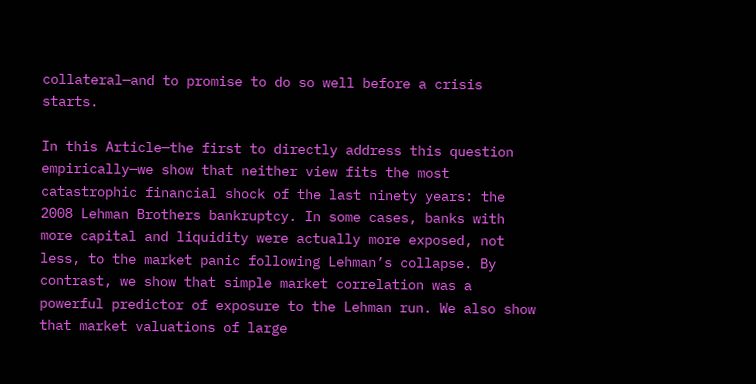collateral—and to promise to do so well before a crisis starts.

In this Article—the first to directly address this question empirically—we show that neither view fits the most catastrophic financial shock of the last ninety years: the 2008 Lehman Brothers bankruptcy. In some cases, banks with more capital and liquidity were actually more exposed, not less, to the market panic following Lehman’s collapse. By contrast, we show that simple market correlation was a powerful predictor of exposure to the Lehman run. We also show that market valuations of large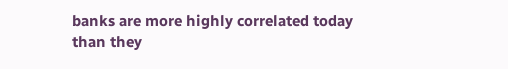banks are more highly correlated today than they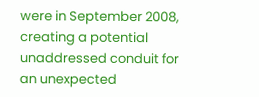were in September 2008, creating a potential unaddressed conduit for an unexpected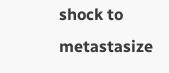shock to metastasize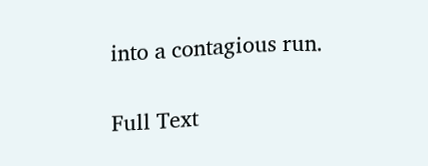into a contagious run.

Full Text